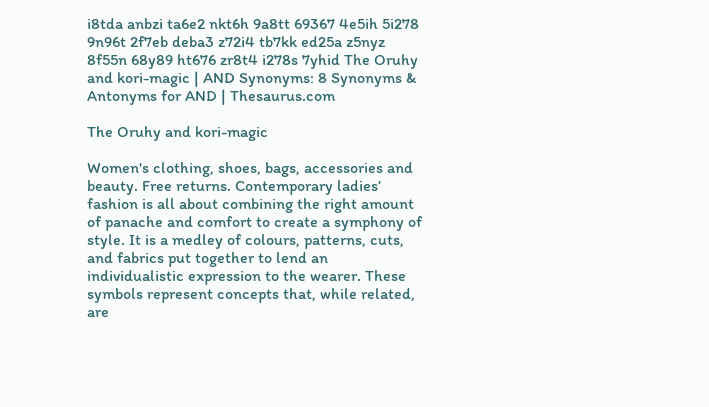i8tda anbzi ta6e2 nkt6h 9a8tt 69367 4e5ih 5i278 9n96t 2f7eb deba3 z72i4 tb7kk ed25a z5nyz 8f55n 68y89 ht676 zr8t4 i278s 7yhid The Oruhy and kori-magic | AND Synonyms: 8 Synonyms & Antonyms for AND | Thesaurus.com

The Oruhy and kori-magic

Women's clothing, shoes, bags, accessories and beauty. Free returns. Contemporary ladies’ fashion is all about combining the right amount of panache and comfort to create a symphony of style. It is a medley of colours, patterns, cuts, and fabrics put together to lend an individualistic expression to the wearer. These symbols represent concepts that, while related, are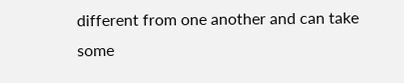different from one another and can take some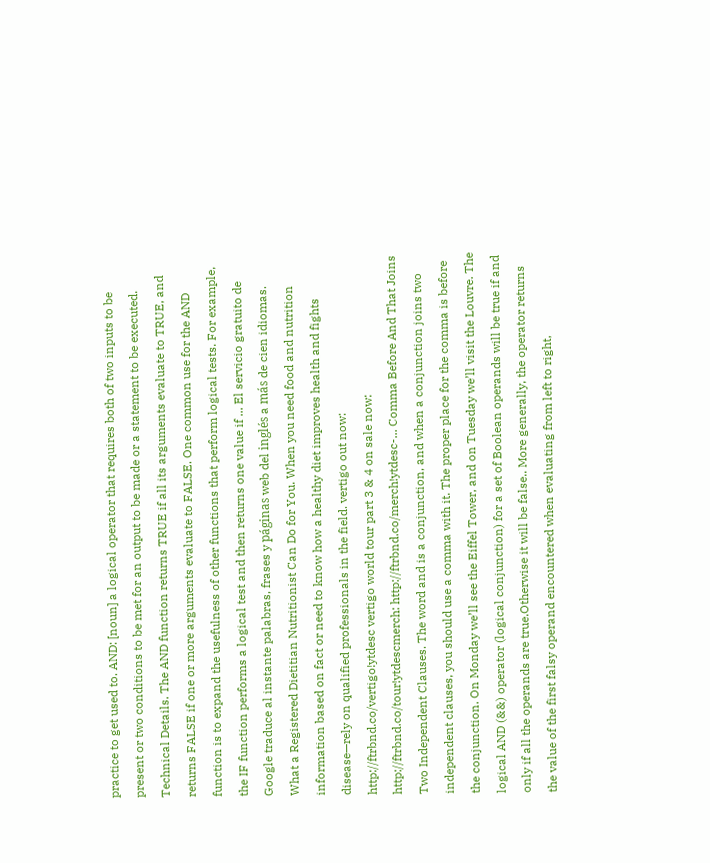practice to get used to. AND: [noun] a logical operator that requires both of two inputs to be present or two conditions to be met for an output to be made or a statement to be executed. Technical Details. The AND function returns TRUE if all its arguments evaluate to TRUE, and returns FALSE if one or more arguments evaluate to FALSE. One common use for the AND function is to expand the usefulness of other functions that perform logical tests. For example, the IF function performs a logical test and then returns one value if ... El servicio gratuito de Google traduce al instante palabras, frases y páginas web del inglés a más de cien idiomas. What a Registered Dietitian Nutritionist Can Do for You. When you need food and nutrition information based on fact or need to know how a healthy diet improves health and fights disease—rely on qualified professionals in the field. vertigo out now: http://ftrbnd.co/vertigo!ytdesc vertigo world tour part 3 & 4 on sale now: http://ftrbnd.co/tour!ytdescmerch: http://ftrbnd.co/merch!ytdesc-... Comma Before And That Joins Two Independent Clauses. The word and is a conjunction, and when a conjunction joins two independent clauses, you should use a comma with it. The proper place for the comma is before the conjunction. On Monday we’ll see the Eiffel Tower, and on Tuesday we’ll visit the Louvre. The logical AND (&&) operator (logical conjunction) for a set of Boolean operands will be true if and only if all the operands are true.Otherwise it will be false.. More generally, the operator returns the value of the first falsy operand encountered when evaluating from left to right,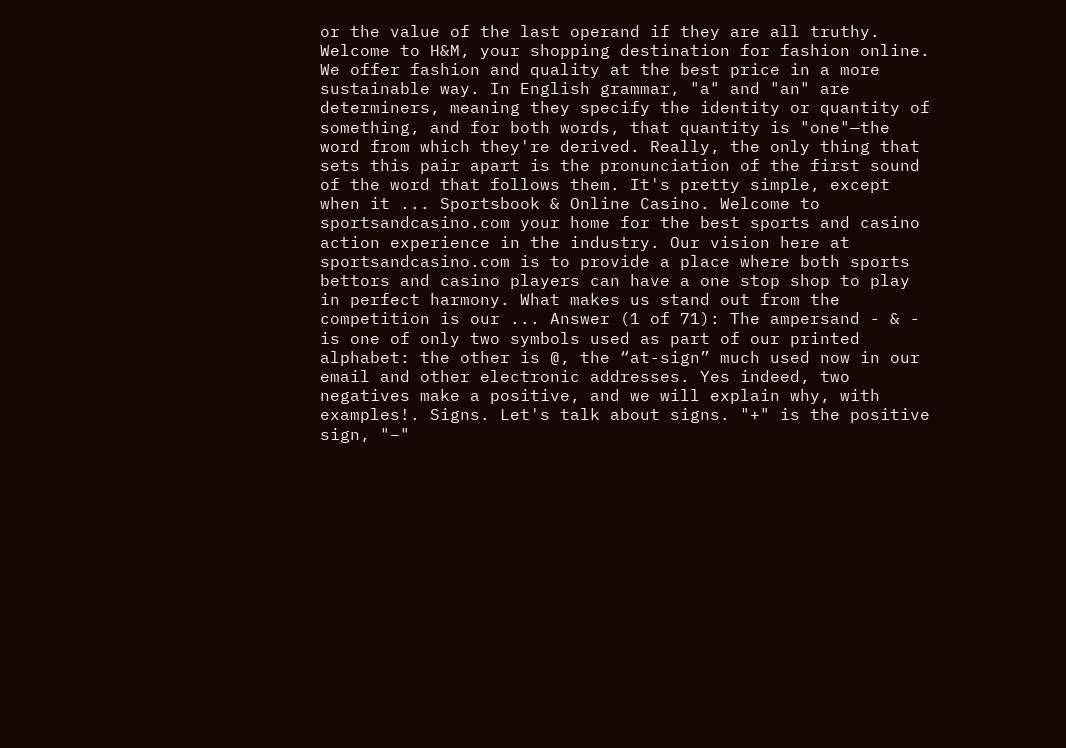or the value of the last operand if they are all truthy. Welcome to H&M, your shopping destination for fashion online. We offer fashion and quality at the best price in a more sustainable way. In English grammar, "a" and "an" are determiners, meaning they specify the identity or quantity of something, and for both words, that quantity is "one"—the word from which they're derived. Really, the only thing that sets this pair apart is the pronunciation of the first sound of the word that follows them. It's pretty simple, except when it ... Sportsbook & Online Casino. Welcome to sportsandcasino.com your home for the best sports and casino action experience in the industry. Our vision here at sportsandcasino.com is to provide a place where both sports bettors and casino players can have a one stop shop to play in perfect harmony. What makes us stand out from the competition is our ... Answer (1 of 71): The ampersand - & - is one of only two symbols used as part of our printed alphabet: the other is @, the “at-sign” much used now in our email and other electronic addresses. Yes indeed, two negatives make a positive, and we will explain why, with examples!. Signs. Let's talk about signs. "+" is the positive sign, "−"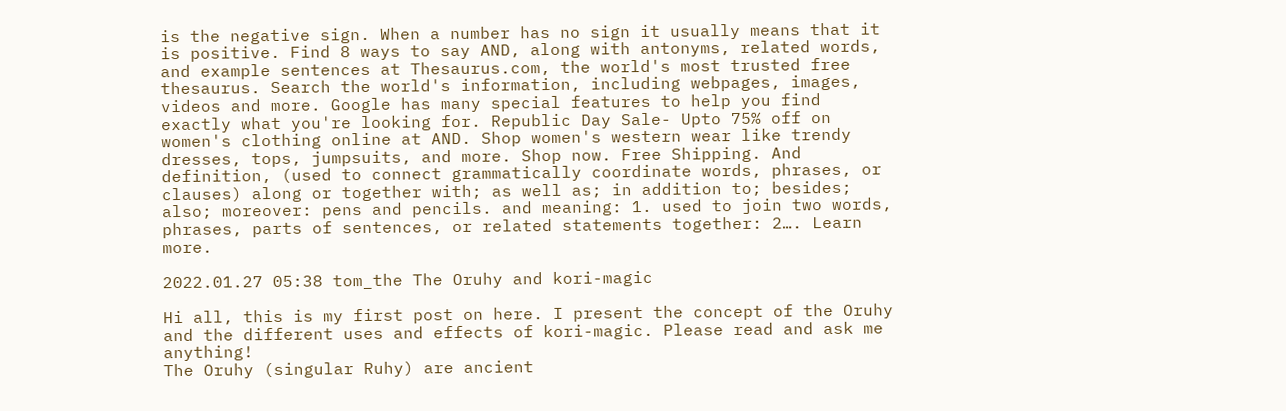is the negative sign. When a number has no sign it usually means that it is positive. Find 8 ways to say AND, along with antonyms, related words, and example sentences at Thesaurus.com, the world's most trusted free thesaurus. Search the world's information, including webpages, images, videos and more. Google has many special features to help you find exactly what you're looking for. Republic Day Sale- Upto 75% off on women's clothing online at AND. Shop women's western wear like trendy dresses, tops, jumpsuits, and more. Shop now. Free Shipping. And definition, (used to connect grammatically coordinate words, phrases, or clauses) along or together with; as well as; in addition to; besides; also; moreover: pens and pencils. and meaning: 1. used to join two words, phrases, parts of sentences, or related statements together: 2…. Learn more.

2022.01.27 05:38 tom_the The Oruhy and kori-magic

Hi all, this is my first post on here. I present the concept of the Oruhy and the different uses and effects of kori-magic. Please read and ask me anything!
The Oruhy (singular Ruhy) are ancient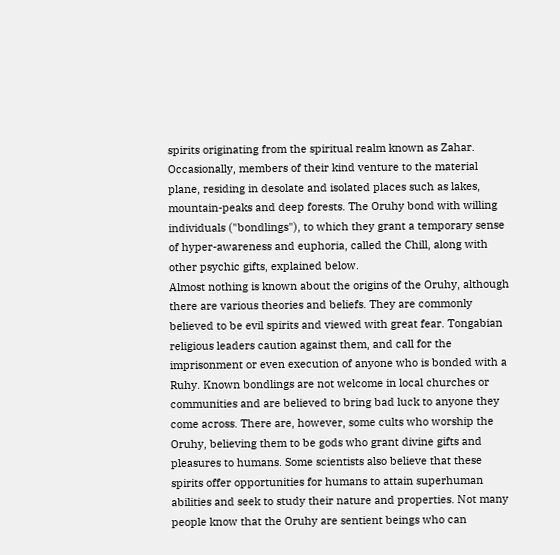spirits originating from the spiritual realm known as Zahar. Occasionally, members of their kind venture to the material plane, residing in desolate and isolated places such as lakes, mountain-peaks and deep forests. The Oruhy bond with willing individuals ("bondlings"), to which they grant a temporary sense of hyper-awareness and euphoria, called the Chill, along with other psychic gifts, explained below.
Almost nothing is known about the origins of the Oruhy, although there are various theories and beliefs. They are commonly believed to be evil spirits and viewed with great fear. Tongabian religious leaders caution against them, and call for the imprisonment or even execution of anyone who is bonded with a Ruhy. Known bondlings are not welcome in local churches or communities and are believed to bring bad luck to anyone they come across. There are, however, some cults who worship the Oruhy, believing them to be gods who grant divine gifts and pleasures to humans. Some scientists also believe that these spirits offer opportunities for humans to attain superhuman abilities and seek to study their nature and properties. Not many people know that the Oruhy are sentient beings who can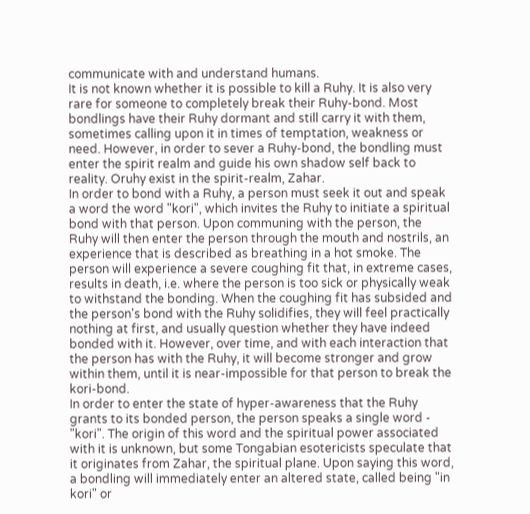communicate with and understand humans.
It is not known whether it is possible to kill a Ruhy. It is also very rare for someone to completely break their Ruhy-bond. Most bondlings have their Ruhy dormant and still carry it with them, sometimes calling upon it in times of temptation, weakness or need. However, in order to sever a Ruhy-bond, the bondling must enter the spirit realm and guide his own shadow self back to reality. Oruhy exist in the spirit-realm, Zahar.
In order to bond with a Ruhy, a person must seek it out and speak a word the word "kori", which invites the Ruhy to initiate a spiritual bond with that person. Upon communing with the person, the Ruhy will then enter the person through the mouth and nostrils, an experience that is described as breathing in a hot smoke. The person will experience a severe coughing fit that, in extreme cases, results in death, i.e. where the person is too sick or physically weak to withstand the bonding. When the coughing fit has subsided and the person's bond with the Ruhy solidifies, they will feel practically nothing at first, and usually question whether they have indeed bonded with it. However, over time, and with each interaction that the person has with the Ruhy, it will become stronger and grow within them, until it is near-impossible for that person to break the kori-bond.
In order to enter the state of hyper-awareness that the Ruhy grants to its bonded person, the person speaks a single word - "kori". The origin of this word and the spiritual power associated with it is unknown, but some Tongabian esotericists speculate that it originates from Zahar, the spiritual plane. Upon saying this word, a bondling will immediately enter an altered state, called being "in kori" or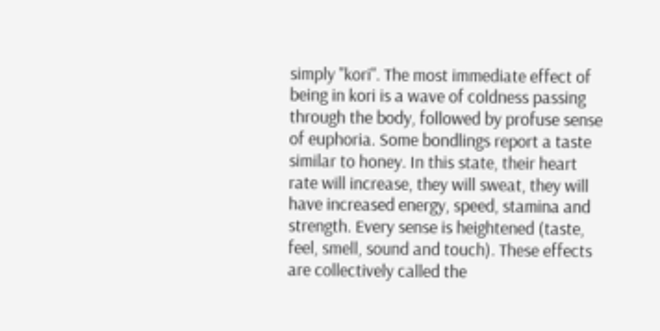simply "kori". The most immediate effect of being in kori is a wave of coldness passing through the body, followed by profuse sense of euphoria. Some bondlings report a taste similar to honey. In this state, their heart rate will increase, they will sweat, they will have increased energy, speed, stamina and strength. Every sense is heightened (taste, feel, smell, sound and touch). These effects are collectively called the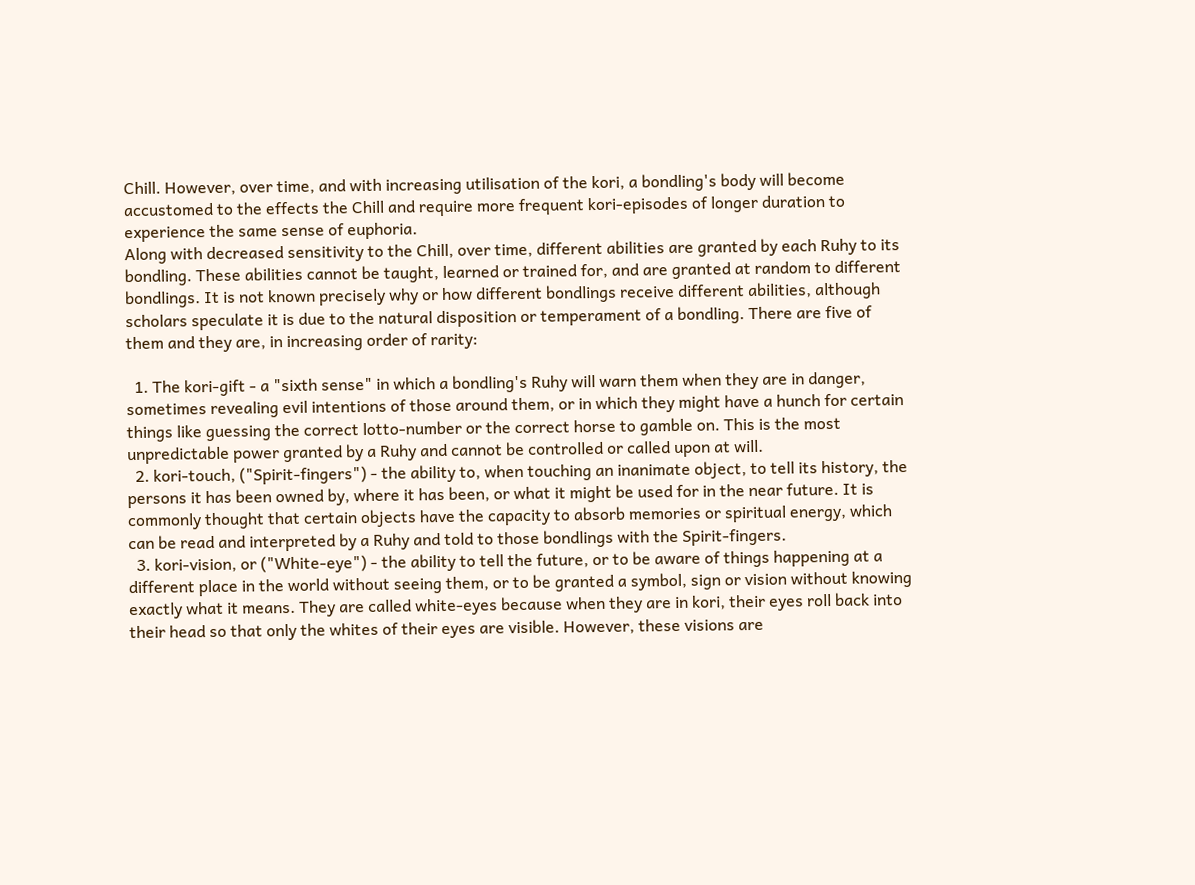Chill. However, over time, and with increasing utilisation of the kori, a bondling's body will become accustomed to the effects the Chill and require more frequent kori-episodes of longer duration to experience the same sense of euphoria.
Along with decreased sensitivity to the Chill, over time, different abilities are granted by each Ruhy to its bondling. These abilities cannot be taught, learned or trained for, and are granted at random to different bondlings. It is not known precisely why or how different bondlings receive different abilities, although scholars speculate it is due to the natural disposition or temperament of a bondling. There are five of them and they are, in increasing order of rarity:

  1. The kori-gift - a "sixth sense" in which a bondling's Ruhy will warn them when they are in danger, sometimes revealing evil intentions of those around them, or in which they might have a hunch for certain things like guessing the correct lotto-number or the correct horse to gamble on. This is the most unpredictable power granted by a Ruhy and cannot be controlled or called upon at will.
  2. kori-touch, ("Spirit-fingers") - the ability to, when touching an inanimate object, to tell its history, the persons it has been owned by, where it has been, or what it might be used for in the near future. It is commonly thought that certain objects have the capacity to absorb memories or spiritual energy, which can be read and interpreted by a Ruhy and told to those bondlings with the Spirit-fingers.
  3. kori-vision, or ("White-eye") - the ability to tell the future, or to be aware of things happening at a different place in the world without seeing them, or to be granted a symbol, sign or vision without knowing exactly what it means. They are called white-eyes because when they are in kori, their eyes roll back into their head so that only the whites of their eyes are visible. However, these visions are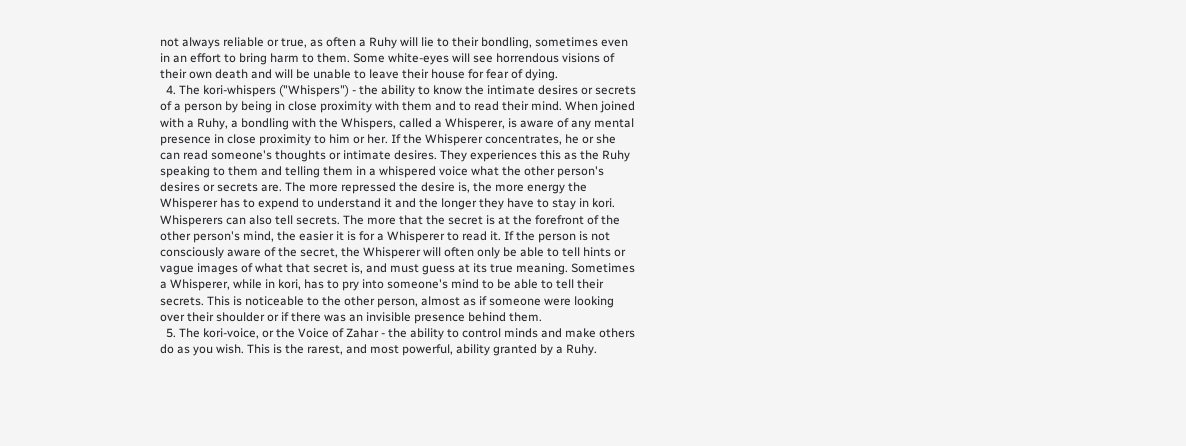not always reliable or true, as often a Ruhy will lie to their bondling, sometimes even in an effort to bring harm to them. Some white-eyes will see horrendous visions of their own death and will be unable to leave their house for fear of dying.
  4. The kori-whispers ("Whispers") - the ability to know the intimate desires or secrets of a person by being in close proximity with them and to read their mind. When joined with a Ruhy, a bondling with the Whispers, called a Whisperer, is aware of any mental presence in close proximity to him or her. If the Whisperer concentrates, he or she can read someone's thoughts or intimate desires. They experiences this as the Ruhy speaking to them and telling them in a whispered voice what the other person's desires or secrets are. The more repressed the desire is, the more energy the Whisperer has to expend to understand it and the longer they have to stay in kori. Whisperers can also tell secrets. The more that the secret is at the forefront of the other person's mind, the easier it is for a Whisperer to read it. If the person is not consciously aware of the secret, the Whisperer will often only be able to tell hints or vague images of what that secret is, and must guess at its true meaning. Sometimes a Whisperer, while in kori, has to pry into someone's mind to be able to tell their secrets. This is noticeable to the other person, almost as if someone were looking over their shoulder or if there was an invisible presence behind them.
  5. The kori-voice, or the Voice of Zahar - the ability to control minds and make others do as you wish. This is the rarest, and most powerful, ability granted by a Ruhy.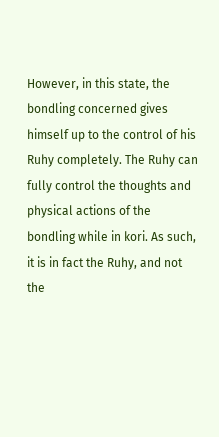However, in this state, the bondling concerned gives himself up to the control of his Ruhy completely. The Ruhy can fully control the thoughts and physical actions of the bondling while in kori. As such, it is in fact the Ruhy, and not the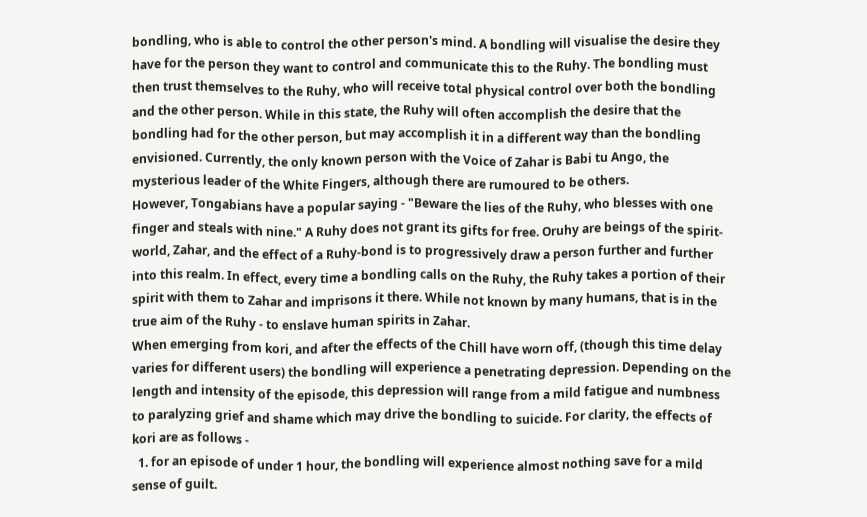bondling, who is able to control the other person's mind. A bondling will visualise the desire they have for the person they want to control and communicate this to the Ruhy. The bondling must then trust themselves to the Ruhy, who will receive total physical control over both the bondling and the other person. While in this state, the Ruhy will often accomplish the desire that the bondling had for the other person, but may accomplish it in a different way than the bondling envisioned. Currently, the only known person with the Voice of Zahar is Babi tu Ango, the mysterious leader of the White Fingers, although there are rumoured to be others.
However, Tongabians have a popular saying - "Beware the lies of the Ruhy, who blesses with one finger and steals with nine." A Ruhy does not grant its gifts for free. Oruhy are beings of the spirit-world, Zahar, and the effect of a Ruhy-bond is to progressively draw a person further and further into this realm. In effect, every time a bondling calls on the Ruhy, the Ruhy takes a portion of their spirit with them to Zahar and imprisons it there. While not known by many humans, that is in the true aim of the Ruhy - to enslave human spirits in Zahar.
When emerging from kori, and after the effects of the Chill have worn off, (though this time delay varies for different users) the bondling will experience a penetrating depression. Depending on the length and intensity of the episode, this depression will range from a mild fatigue and numbness to paralyzing grief and shame which may drive the bondling to suicide. For clarity, the effects of kori are as follows -
  1. for an episode of under 1 hour, the bondling will experience almost nothing save for a mild sense of guilt.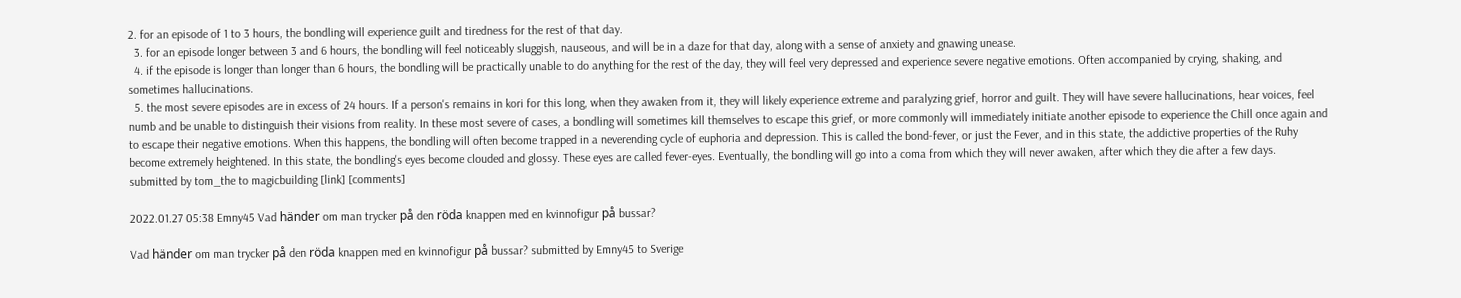2. for an episode of 1 to 3 hours, the bondling will experience guilt and tiredness for the rest of that day.
  3. for an episode longer between 3 and 6 hours, the bondling will feel noticeably sluggish, nauseous, and will be in a daze for that day, along with a sense of anxiety and gnawing unease.
  4. if the episode is longer than longer than 6 hours, the bondling will be practically unable to do anything for the rest of the day, they will feel very depressed and experience severe negative emotions. Often accompanied by crying, shaking, and sometimes hallucinations.
  5. the most severe episodes are in excess of 24 hours. If a person's remains in kori for this long, when they awaken from it, they will likely experience extreme and paralyzing grief, horror and guilt. They will have severe hallucinations, hear voices, feel numb and be unable to distinguish their visions from reality. In these most severe of cases, a bondling will sometimes kill themselves to escape this grief, or more commonly will immediately initiate another episode to experience the Chill once again and to escape their negative emotions. When this happens, the bondling will often become trapped in a neverending cycle of euphoria and depression. This is called the bond-fever, or just the Fever, and in this state, the addictive properties of the Ruhy become extremely heightened. In this state, the bondling's eyes become clouded and glossy. These eyes are called fever-eyes. Eventually, the bondling will go into a coma from which they will never awaken, after which they die after a few days.
submitted by tom_the to magicbuilding [link] [comments]

2022.01.27 05:38 Emny45 Vad händer om man trycker på den röda knappen med en kvinnofigur på bussar?

Vad händer om man trycker på den röda knappen med en kvinnofigur på bussar? submitted by Emny45 to Sverige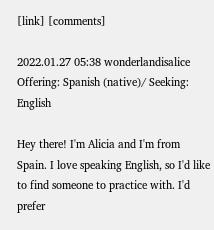[link] [comments]

2022.01.27 05:38 wonderlandisalice Offering: Spanish (native)/ Seeking: English

Hey there! I'm Alicia and I'm from Spain. I love speaking English, so I'd like to find someone to practice with. I'd prefer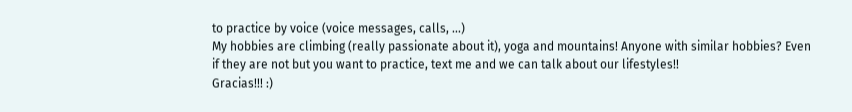to practice by voice (voice messages, calls, ...)
My hobbies are climbing (really passionate about it), yoga and mountains! Anyone with similar hobbies? Even if they are not but you want to practice, text me and we can talk about our lifestyles!!
Gracias!!! :)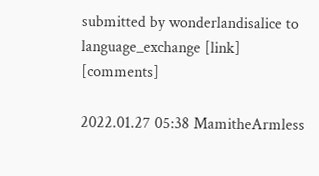submitted by wonderlandisalice to language_exchange [link] [comments]

2022.01.27 05:38 MamitheArmless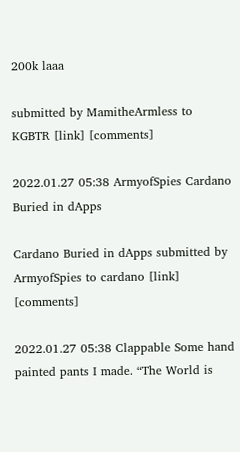200k laaa

submitted by MamitheArmless to KGBTR [link] [comments]

2022.01.27 05:38 ArmyofSpies Cardano Buried in dApps

Cardano Buried in dApps submitted by ArmyofSpies to cardano [link] [comments]

2022.01.27 05:38 Clappable Some hand painted pants I made. “The World is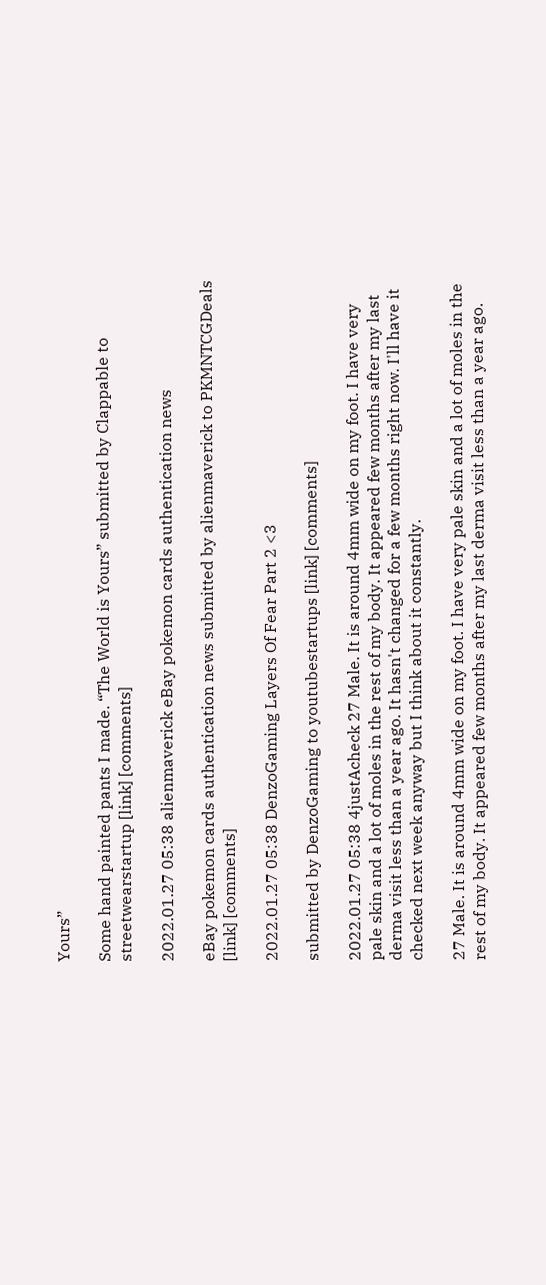Yours”

Some hand painted pants I made. “The World is Yours” submitted by Clappable to streetwearstartup [link] [comments]

2022.01.27 05:38 alienmaverick eBay pokemon cards authentication news

eBay pokemon cards authentication news submitted by alienmaverick to PKMNTCGDeals [link] [comments]

2022.01.27 05:38 DenzoGaming Layers Of Fear Part 2 <3

submitted by DenzoGaming to youtubestartups [link] [comments]

2022.01.27 05:38 4justAcheck 27 Male. It is around 4mm wide on my foot. I have very pale skin and a lot of moles in the rest of my body. It appeared few months after my last derma visit less than a year ago. It hasn't changed for a few months right now. I'll have it checked next week anyway but I think about it constantly.

27 Male. It is around 4mm wide on my foot. I have very pale skin and a lot of moles in the rest of my body. It appeared few months after my last derma visit less than a year ago.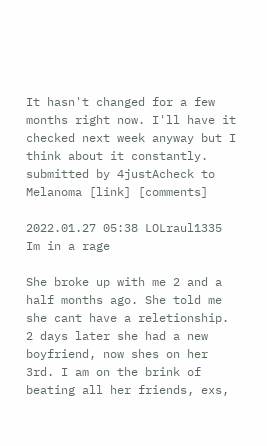It hasn't changed for a few months right now. I'll have it checked next week anyway but I think about it constantly. submitted by 4justAcheck to Melanoma [link] [comments]

2022.01.27 05:38 LOLraul1335 Im in a rage

She broke up with me 2 and a half months ago. She told me she cant have a reletionship. 2 days later she had a new boyfriend, now shes on her 3rd. I am on the brink of beating all her friends, exs,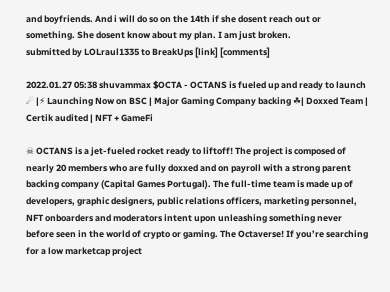and boyfriends. And i will do so on the 14th if she dosent reach out or something. She dosent know about my plan. I am just broken.
submitted by LOLraul1335 to BreakUps [link] [comments]

2022.01.27 05:38 shuvammax $OCTA - OCTANS is fueled up and ready to launch ☄ |⚡ Launching Now on BSC | Major Gaming Company backing ☘| Doxxed Team | Certik audited | NFT + GameFi

☠ OCTANS is a jet-fueled rocket ready to liftoff! The project is composed of nearly 20 members who are fully doxxed and on payroll with a strong parent backing company (Capital Games Portugal). The full-time team is made up of developers, graphic designers, public relations officers, marketing personnel, NFT onboarders and moderators intent upon unleashing something never before seen in the world of crypto or gaming. The Octaverse! If you’re searching for a low marketcap project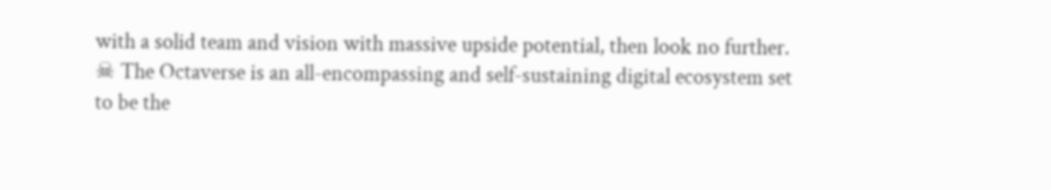with a solid team and vision with massive upside potential, then look no further.
☠ The Octaverse is an all-encompassing and self-sustaining digital ecosystem set to be the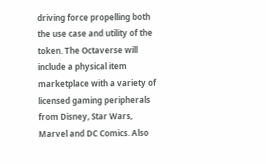driving force propelling both the use case and utility of the token. The Octaverse will include a physical item marketplace with a variety of licensed gaming peripherals from Disney, Star Wars, Marvel and DC Comics. Also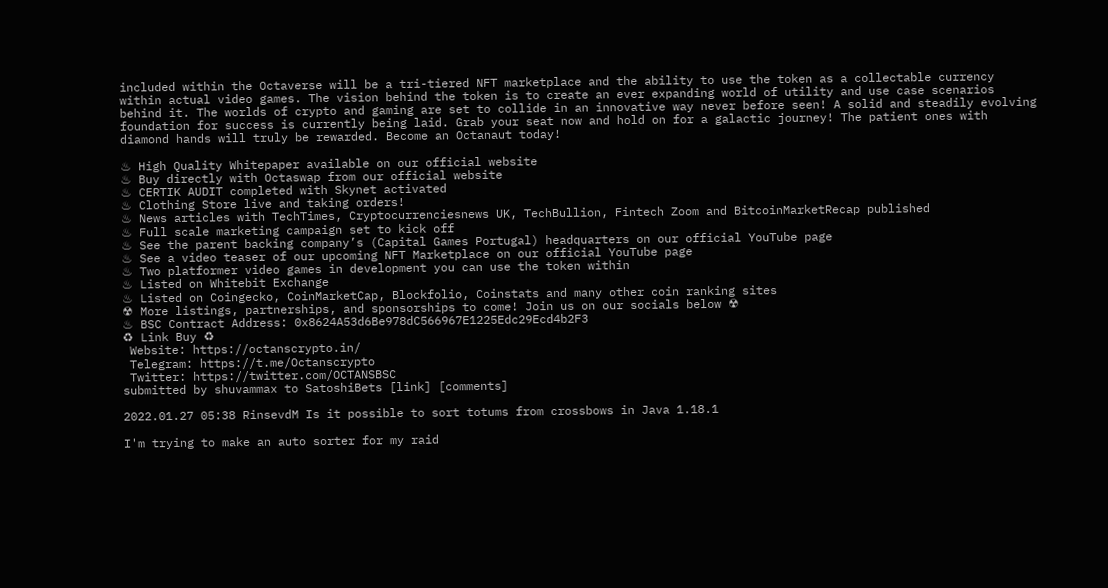included within the Octaverse will be a tri-tiered NFT marketplace and the ability to use the token as a collectable currency within actual video games. The vision behind the token is to create an ever expanding world of utility and use case scenarios behind it. The worlds of crypto and gaming are set to collide in an innovative way never before seen! A solid and steadily evolving foundation for success is currently being laid. Grab your seat now and hold on for a galactic journey! The patient ones with diamond hands will truly be rewarded. Become an Octanaut today!

♨ High Quality Whitepaper available on our official website
♨ Buy directly with Octaswap from our official website
♨ CERTIK AUDIT completed with Skynet activated
♨ Clothing Store live and taking orders!
♨ News articles with TechTimes, Cryptocurrenciesnews UK, TechBullion, Fintech Zoom and BitcoinMarketRecap published
♨ Full scale marketing campaign set to kick off
♨ See the parent backing company’s (Capital Games Portugal) headquarters on our official YouTube page
♨ See a video teaser of our upcoming NFT Marketplace on our official YouTube page
♨ Two platformer video games in development you can use the token within
♨ Listed on Whitebit Exchange
♨ Listed on Coingecko, CoinMarketCap, Blockfolio, Coinstats and many other coin ranking sites
☢ More listings, partnerships, and sponsorships to come! Join us on our socials below ☢
♨ BSC Contract Address: 0x8624A53d6Be978dC566967E1225Edc29Ecd4b2F3
♻ Link Buy ♻
 Website: https://octanscrypto.in/
 Telegram: https://t.me/Octanscrypto
 Twitter: https://twitter.com/OCTANSBSC
submitted by shuvammax to SatoshiBets [link] [comments]

2022.01.27 05:38 RinsevdM Is it possible to sort totums from crossbows in Java 1.18.1

I'm trying to make an auto sorter for my raid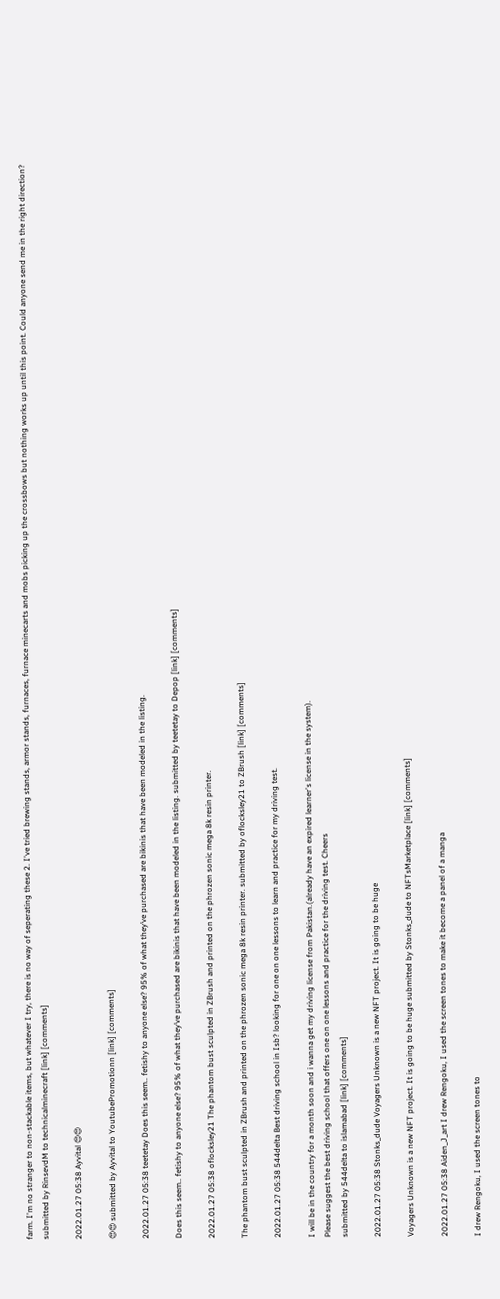farm. I'm no stranger to non-stackable items, but whatever I try, there is no way of seperating these 2. I've tried brewing stands, armor stands, furnaces, furnace minecarts and mobs picking up the crossbows but nothing works up until this point. Could anyone send me in the right direction?
submitted by RinsevdM to technicalminecraft [link] [comments]

2022.01.27 05:38 Ayvital 😍😍

😍😍 submitted by Ayvital to YoutubePromotionn [link] [comments]

2022.01.27 05:38 teetetay Does this seem.. fetishy to anyone else? 95% of what they’ve purchased are bikinis that have been modeled in the listing.

Does this seem.. fetishy to anyone else? 95% of what they’ve purchased are bikinis that have been modeled in the listing. submitted by teetetay to Depop [link] [comments]

2022.01.27 05:38 oflocksley21 The phantom bust sculpted in ZBrush and printed on the phrozen sonic mega 8k resin printer.

The phantom bust sculpted in ZBrush and printed on the phrozen sonic mega 8k resin printer. submitted by oflocksley21 to ZBrush [link] [comments]

2022.01.27 05:38 544delta Best driving school in Isb? looking for one on one lessons to learn and practice for my driving test.

I will be in the country for a month soon and i wanna get my driving license from Pakistan.(already have an expired learner's license in the system).
Please suggest the best driving school that offers one on one lessons and practice for the driving test. Cheers
submitted by 544delta to islamabad [link] [comments]

2022.01.27 05:38 Stonks_dude Voyagers Unknown is a new NFT project. It is going to be huge

Voyagers Unknown is a new NFT project. It is going to be huge submitted by Stonks_dude to NFTsMarketplace [link] [comments]

2022.01.27 05:38 Aiden_J_art I drew Rengoku, I used the screen tones to make it become a panel of a manga

I drew Rengoku, I used the screen tones to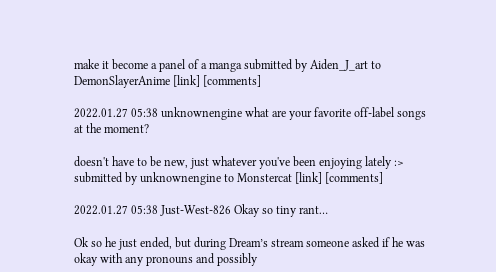make it become a panel of a manga submitted by Aiden_J_art to DemonSlayerAnime [link] [comments]

2022.01.27 05:38 unknownengine what are your favorite off-label songs at the moment?

doesn't have to be new, just whatever you've been enjoying lately :>
submitted by unknownengine to Monstercat [link] [comments]

2022.01.27 05:38 Just-West-826 Okay so tiny rant…

Ok so he just ended, but during Dream’s stream someone asked if he was okay with any pronouns and possibly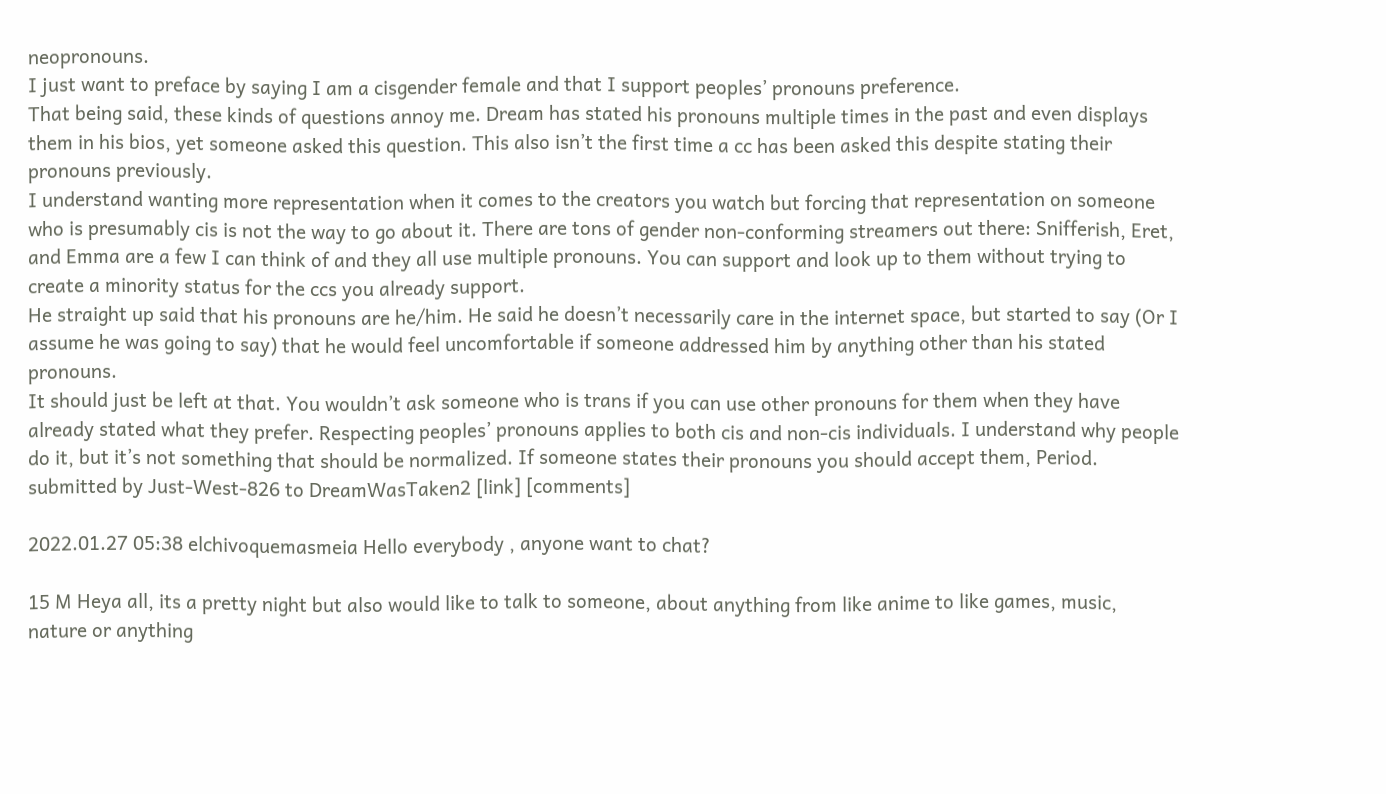neopronouns.
I just want to preface by saying I am a cisgender female and that I support peoples’ pronouns preference.
That being said, these kinds of questions annoy me. Dream has stated his pronouns multiple times in the past and even displays them in his bios, yet someone asked this question. This also isn’t the first time a cc has been asked this despite stating their pronouns previously.
I understand wanting more representation when it comes to the creators you watch but forcing that representation on someone who is presumably cis is not the way to go about it. There are tons of gender non-conforming streamers out there: Snifferish, Eret, and Emma are a few I can think of and they all use multiple pronouns. You can support and look up to them without trying to create a minority status for the ccs you already support.
He straight up said that his pronouns are he/him. He said he doesn’t necessarily care in the internet space, but started to say (Or I assume he was going to say) that he would feel uncomfortable if someone addressed him by anything other than his stated pronouns.
It should just be left at that. You wouldn’t ask someone who is trans if you can use other pronouns for them when they have already stated what they prefer. Respecting peoples’ pronouns applies to both cis and non-cis individuals. I understand why people do it, but it’s not something that should be normalized. If someone states their pronouns you should accept them, Period.
submitted by Just-West-826 to DreamWasTaken2 [link] [comments]

2022.01.27 05:38 elchivoquemasmeia Hello everybody , anyone want to chat?

15 M Heya all, its a pretty night but also would like to talk to someone, about anything from like anime to like games, music, nature or anything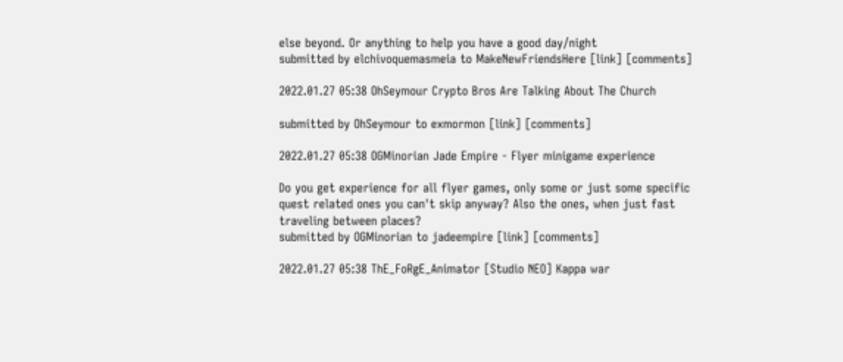else beyond. Or anything to help you have a good day/night
submitted by elchivoquemasmeia to MakeNewFriendsHere [link] [comments]

2022.01.27 05:38 OhSeymour Crypto Bros Are Talking About The Church

submitted by OhSeymour to exmormon [link] [comments]

2022.01.27 05:38 OGMinorian Jade Empire - Flyer minigame experience

Do you get experience for all flyer games, only some or just some specific quest related ones you can't skip anyway? Also the ones, when just fast traveling between places?
submitted by OGMinorian to jadeempire [link] [comments]

2022.01.27 05:38 ThE_FoRgE_Animator [Studio NEO] Kappa war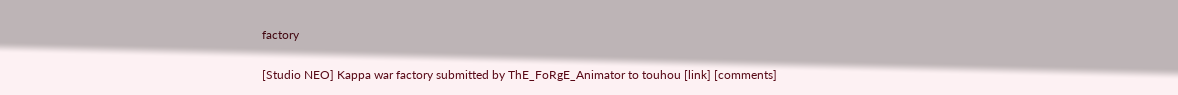factory

[Studio NEO] Kappa war factory submitted by ThE_FoRgE_Animator to touhou [link] [comments]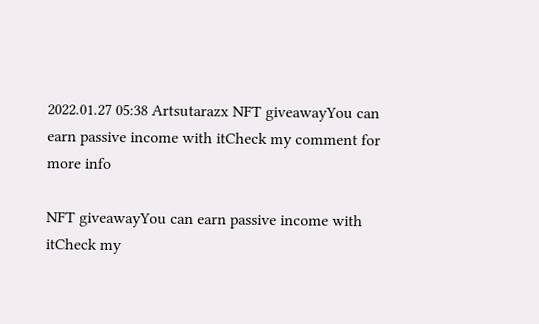2022.01.27 05:38 Artsutarazx NFT giveawayYou can earn passive income with itCheck my comment for more info

NFT giveawayYou can earn passive income with itCheck my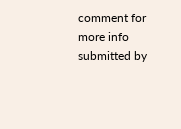comment for more info submitted by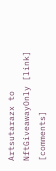Artsutarazx to NftGiveawayOnly [link] [comments]